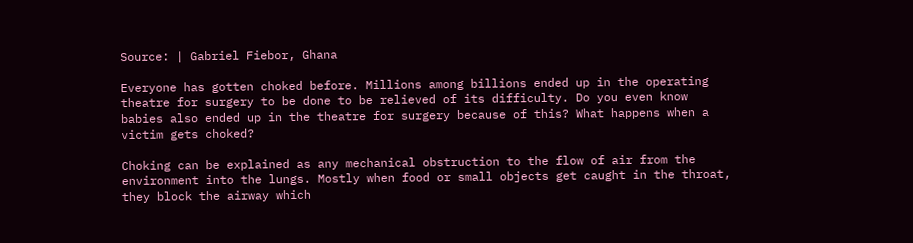Source: | Gabriel Fiebor, Ghana

Everyone has gotten choked before. Millions among billions ended up in the operating theatre for surgery to be done to be relieved of its difficulty. Do you even know babies also ended up in the theatre for surgery because of this? What happens when a victim gets choked?

Choking can be explained as any mechanical obstruction to the flow of air from the environment into the lungs. Mostly when food or small objects get caught in the throat, they block the airway which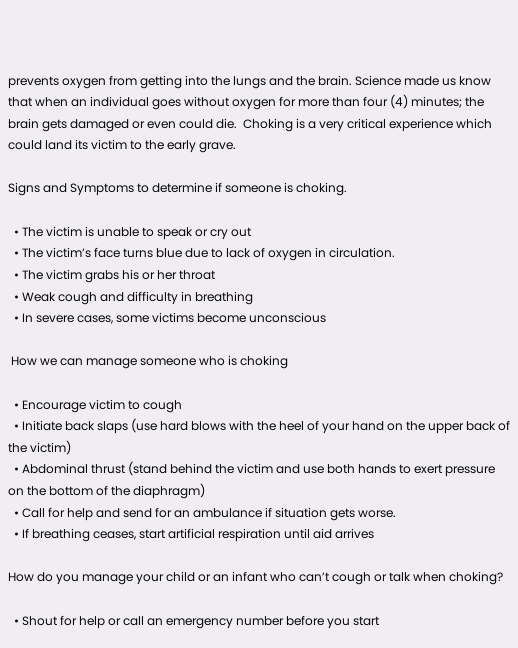prevents oxygen from getting into the lungs and the brain. Science made us know that when an individual goes without oxygen for more than four (4) minutes; the brain gets damaged or even could die.  Choking is a very critical experience which could land its victim to the early grave.

Signs and Symptoms to determine if someone is choking.

  • The victim is unable to speak or cry out
  • The victim’s face turns blue due to lack of oxygen in circulation.
  • The victim grabs his or her throat
  • Weak cough and difficulty in breathing
  • In severe cases, some victims become unconscious

 How we can manage someone who is choking

  • Encourage victim to cough
  • Initiate back slaps (use hard blows with the heel of your hand on the upper back of the victim)
  • Abdominal thrust (stand behind the victim and use both hands to exert pressure on the bottom of the diaphragm)
  • Call for help and send for an ambulance if situation gets worse.
  • If breathing ceases, start artificial respiration until aid arrives

How do you manage your child or an infant who can’t cough or talk when choking?

  • Shout for help or call an emergency number before you start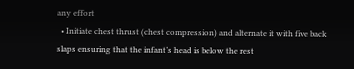any effort
  • Initiate chest thrust (chest compression) and alternate it with five back slaps ensuring that the infant’s head is below the rest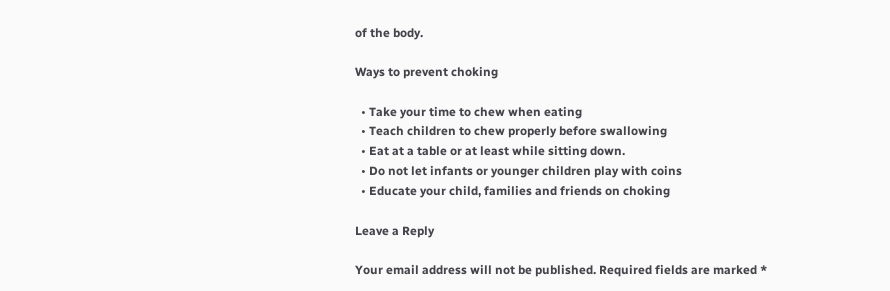of the body.

Ways to prevent choking

  • Take your time to chew when eating
  • Teach children to chew properly before swallowing
  • Eat at a table or at least while sitting down.
  • Do not let infants or younger children play with coins
  • Educate your child, families and friends on choking

Leave a Reply

Your email address will not be published. Required fields are marked *